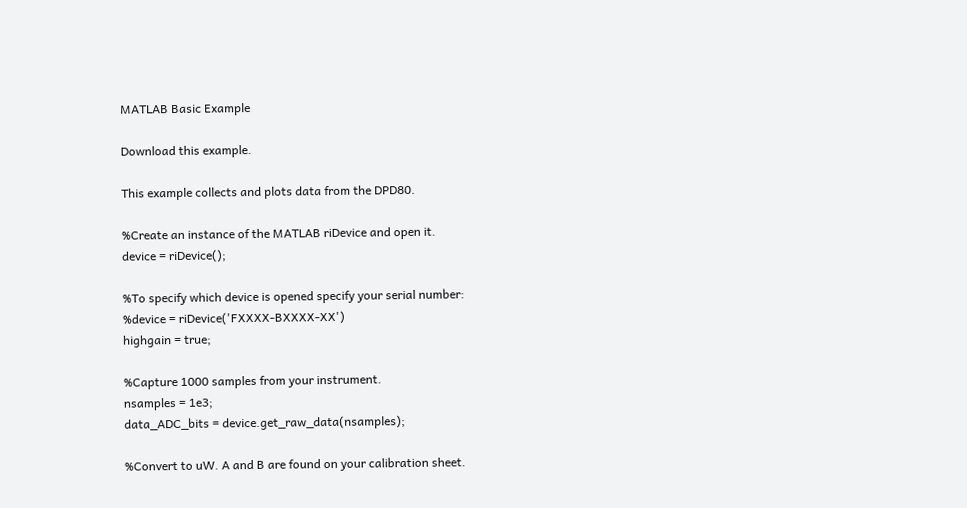MATLAB Basic Example

Download this example.

This example collects and plots data from the DPD80.

%Create an instance of the MATLAB riDevice and open it.
device = riDevice();

%To specify which device is opened specify your serial number:
%device = riDevice('FXXXX-BXXXX-XX')
highgain = true;

%Capture 1000 samples from your instrument.
nsamples = 1e3;
data_ADC_bits = device.get_raw_data(nsamples);

%Convert to uW. A and B are found on your calibration sheet.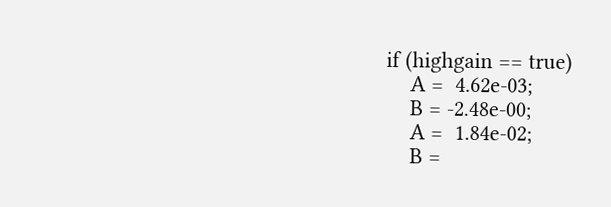if (highgain == true)
    A =  4.62e-03;
    B = -2.48e-00;
    A =  1.84e-02;
    B =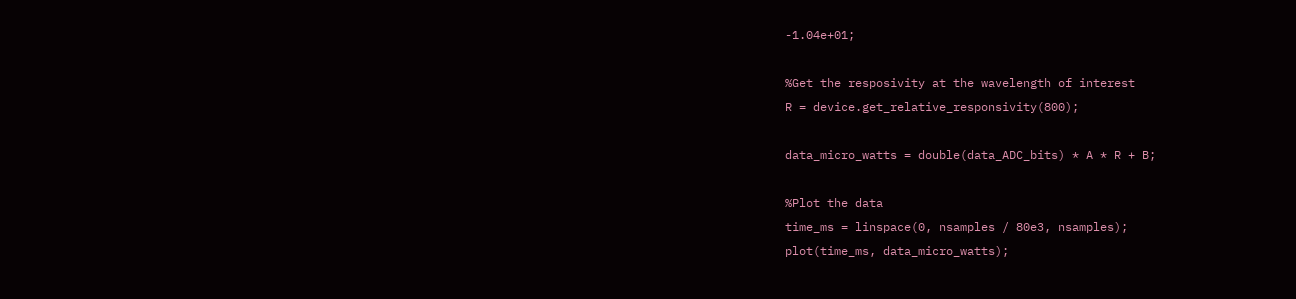-1.04e+01;

%Get the resposivity at the wavelength of interest
R = device.get_relative_responsivity(800);

data_micro_watts = double(data_ADC_bits) * A * R + B;

%Plot the data
time_ms = linspace(0, nsamples / 80e3, nsamples);
plot(time_ms, data_micro_watts);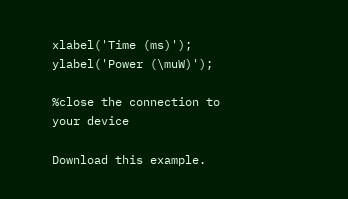xlabel('Time (ms)');
ylabel('Power (\muW)');

%close the connection to your device

Download this example.